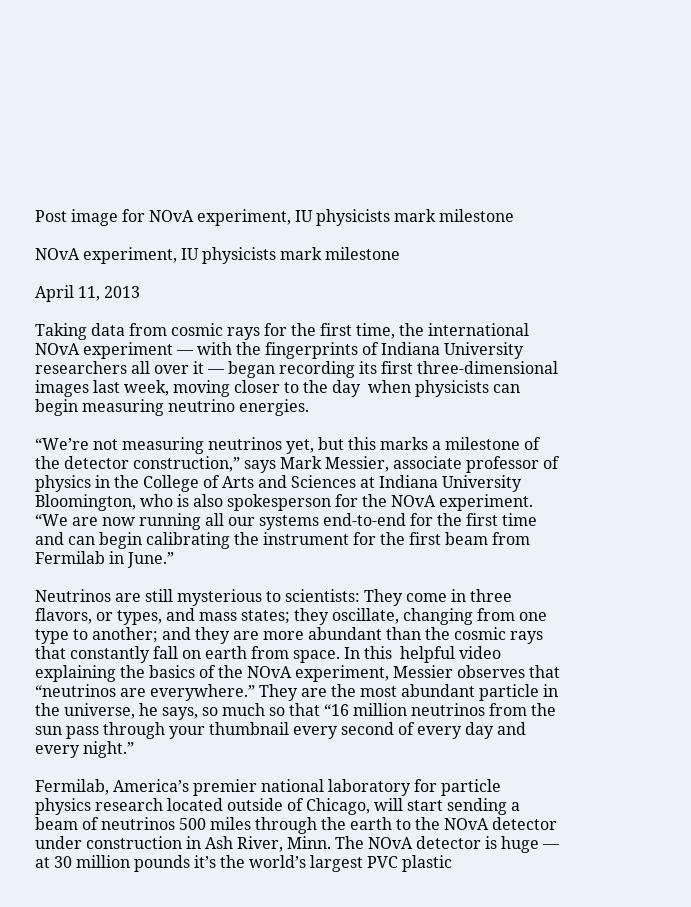Post image for NOvA experiment, IU physicists mark milestone

NOvA experiment, IU physicists mark milestone

April 11, 2013

Taking data from cosmic rays for the first time, the international NOvA experiment — with the fingerprints of Indiana University researchers all over it — began recording its first three-dimensional images last week, moving closer to the day  when physicists can begin measuring neutrino energies.

“We’re not measuring neutrinos yet, but this marks a milestone of the detector construction,” says Mark Messier, associate professor of physics in the College of Arts and Sciences at Indiana University Bloomington, who is also spokesperson for the NOvA experiment. “We are now running all our systems end-to-end for the first time and can begin calibrating the instrument for the first beam from Fermilab in June.”

Neutrinos are still mysterious to scientists: They come in three flavors, or types, and mass states; they oscillate, changing from one type to another; and they are more abundant than the cosmic rays that constantly fall on earth from space. In this  helpful video explaining the basics of the NOvA experiment, Messier observes that “neutrinos are everywhere.” They are the most abundant particle in the universe, he says, so much so that “16 million neutrinos from the sun pass through your thumbnail every second of every day and every night.”

Fermilab, America’s premier national laboratory for particle physics research located outside of Chicago, will start sending a beam of neutrinos 500 miles through the earth to the NOvA detector under construction in Ash River, Minn. The NOvA detector is huge — at 30 million pounds it’s the world’s largest PVC plastic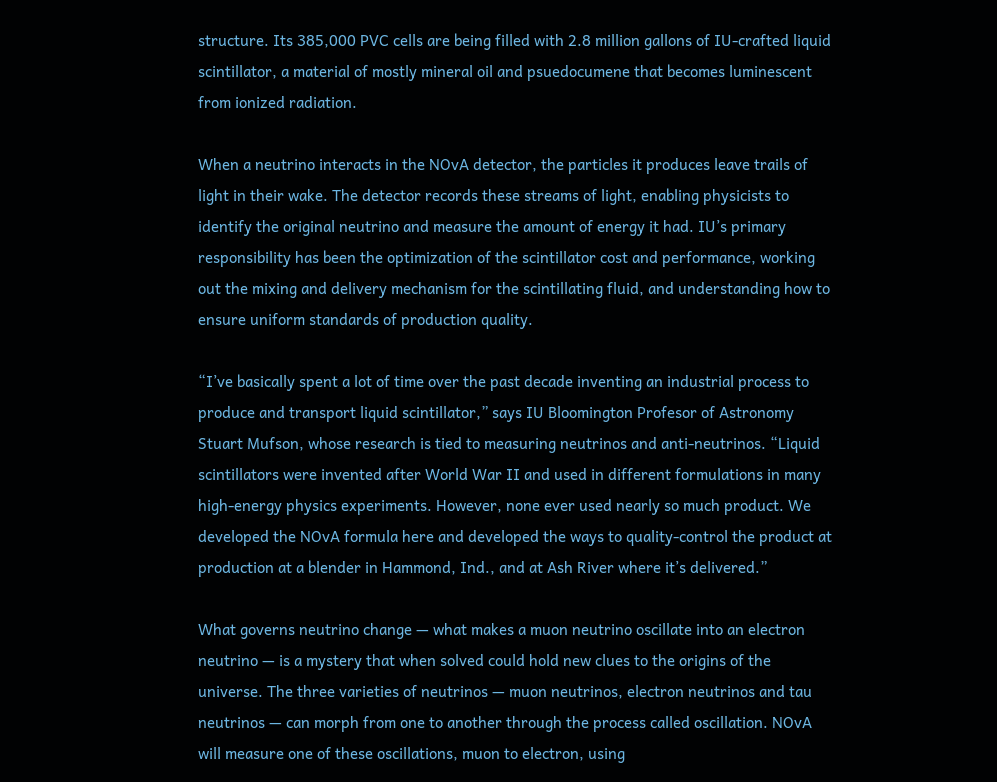structure. Its 385,000 PVC cells are being filled with 2.8 million gallons of IU-crafted liquid scintillator, a material of mostly mineral oil and psuedocumene that becomes luminescent from ionized radiation.

When a neutrino interacts in the NOvA detector, the particles it produces leave trails of light in their wake. The detector records these streams of light, enabling physicists to identify the original neutrino and measure the amount of energy it had. IU’s primary responsibility has been the optimization of the scintillator cost and performance, working out the mixing and delivery mechanism for the scintillating fluid, and understanding how to ensure uniform standards of production quality.

“I’ve basically spent a lot of time over the past decade inventing an industrial process to produce and transport liquid scintillator,” says IU Bloomington Profesor of Astronomy Stuart Mufson, whose research is tied to measuring neutrinos and anti-neutrinos. “Liquid scintillators were invented after World War II and used in different formulations in many high-energy physics experiments. However, none ever used nearly so much product. We developed the NOvA formula here and developed the ways to quality-control the product at production at a blender in Hammond, Ind., and at Ash River where it’s delivered.”

What governs neutrino change — what makes a muon neutrino oscillate into an electron neutrino — is a mystery that when solved could hold new clues to the origins of the universe. The three varieties of neutrinos — muon neutrinos, electron neutrinos and tau neutrinos — can morph from one to another through the process called oscillation. NOvA will measure one of these oscillations, muon to electron, using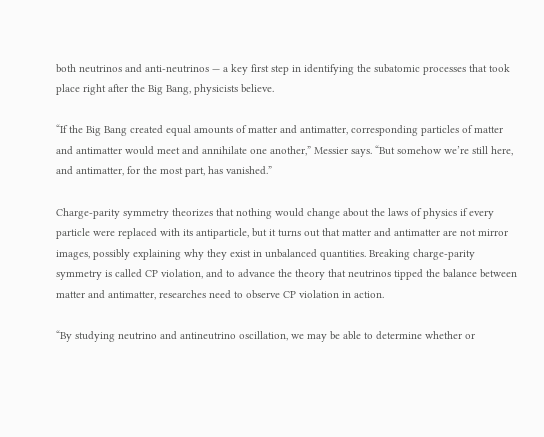both neutrinos and anti-neutrinos — a key first step in identifying the subatomic processes that took place right after the Big Bang, physicists believe.

“If the Big Bang created equal amounts of matter and antimatter, corresponding particles of matter and antimatter would meet and annihilate one another,” Messier says. “But somehow we’re still here, and antimatter, for the most part, has vanished.”

Charge-parity symmetry theorizes that nothing would change about the laws of physics if every particle were replaced with its antiparticle, but it turns out that matter and antimatter are not mirror images, possibly explaining why they exist in unbalanced quantities. Breaking charge-parity symmetry is called CP violation, and to advance the theory that neutrinos tipped the balance between matter and antimatter, researches need to observe CP violation in action.

“By studying neutrino and antineutrino oscillation, we may be able to determine whether or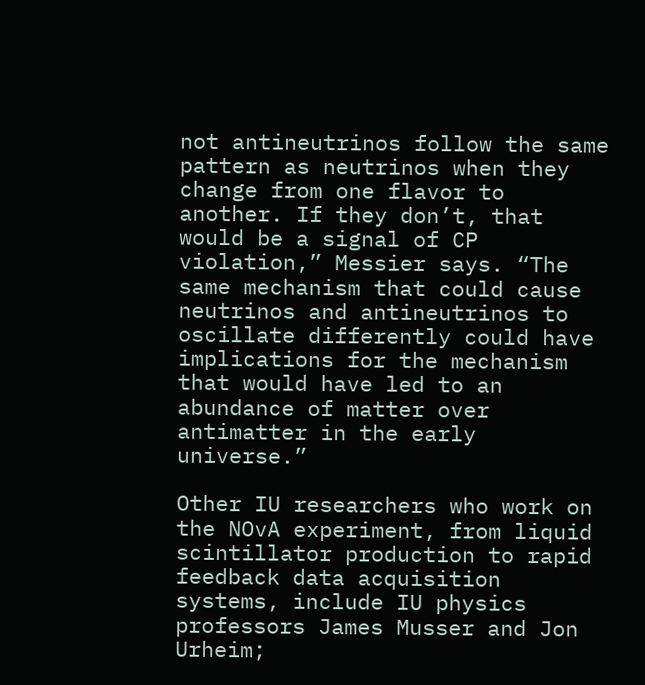not antineutrinos follow the same pattern as neutrinos when they change from one flavor to another. If they don’t, that would be a signal of CP violation,” Messier says. “The same mechanism that could cause neutrinos and antineutrinos to oscillate differently could have implications for the mechanism that would have led to an abundance of matter over antimatter in the early universe.”

Other IU researchers who work on the NOvA experiment, from liquid scintillator production to rapid feedback data acquisition systems, include IU physics professors James Musser and Jon Urheim;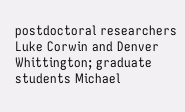postdoctoral researchers Luke Corwin and Denver Whittington; graduate students Michael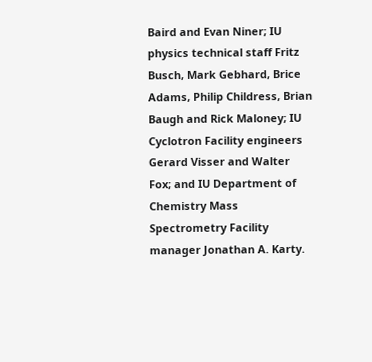Baird and Evan Niner; IU physics technical staff Fritz Busch, Mark Gebhard, Brice Adams, Philip Childress, Brian Baugh and Rick Maloney; IU Cyclotron Facility engineers Gerard Visser and Walter Fox; and IU Department of Chemistry Mass Spectrometry Facility manager Jonathan A. Karty.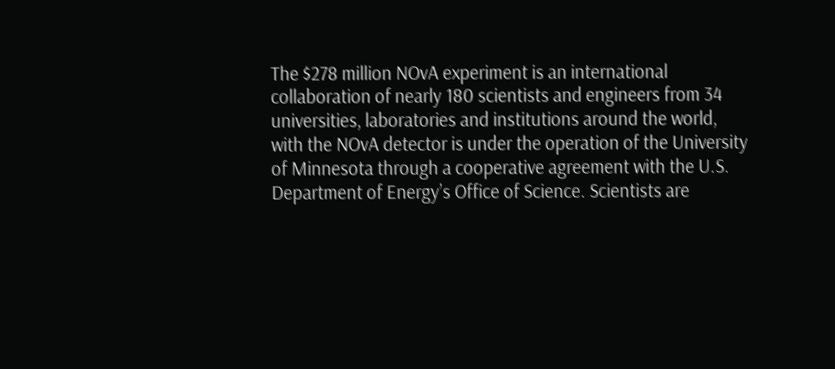The $278 million NOvA experiment is an international collaboration of nearly 180 scientists and engineers from 34 universities, laboratories and institutions around the world, with the NOvA detector is under the operation of the University of Minnesota through a cooperative agreement with the U.S. Department of Energy’s Office of Science. Scientists are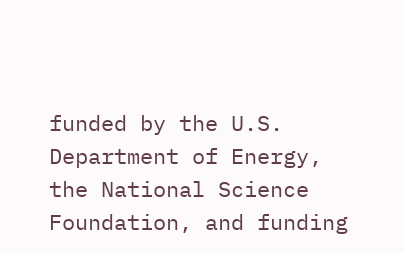funded by the U.S. Department of Energy, the National Science Foundation, and funding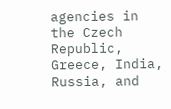agencies in the Czech Republic, Greece, India, Russia, and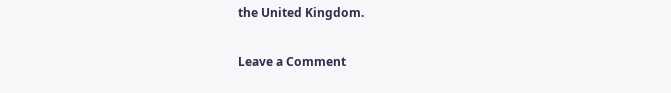the United Kingdom.

Leave a Comment